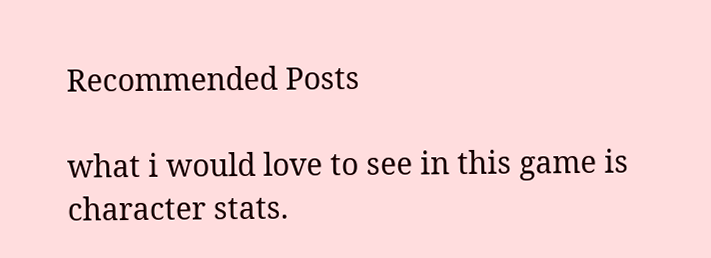Recommended Posts

what i would love to see in this game is character stats.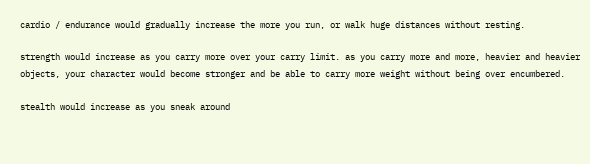cardio / endurance would gradually increase the more you run, or walk huge distances without resting.

strength would increase as you carry more over your carry limit. as you carry more and more, heavier and heavier objects, your character would become stronger and be able to carry more weight without being over encumbered.

stealth would increase as you sneak around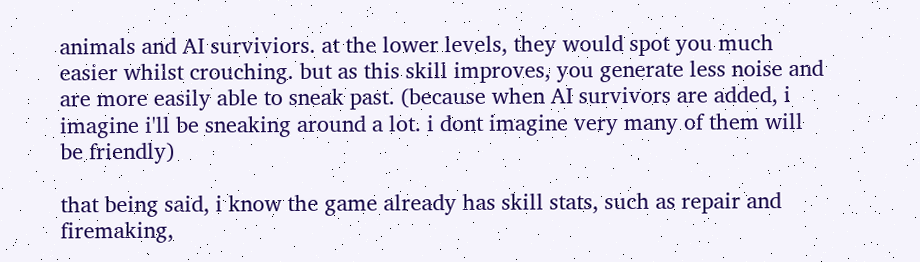animals and AI surviviors. at the lower levels, they would spot you much easier whilst crouching. but as this skill improves, you generate less noise and are more easily able to sneak past. (because when AI survivors are added, i imagine i'll be sneaking around a lot. i dont imagine very many of them will be friendly)

that being said, i know the game already has skill stats, such as repair and firemaking,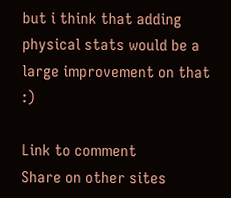but i think that adding physical stats would be a large improvement on that :)

Link to comment
Share on other sites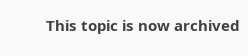This topic is now archived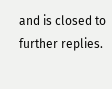and is closed to further replies.